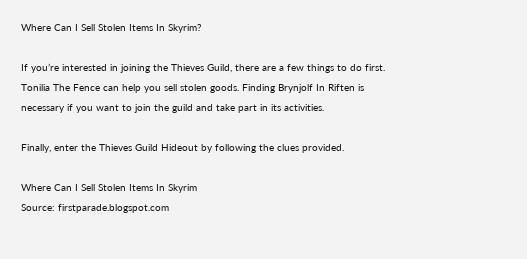Where Can I Sell Stolen Items In Skyrim?

If you’re interested in joining the Thieves Guild, there are a few things to do first. Tonilia The Fence can help you sell stolen goods. Finding Brynjolf In Riften is necessary if you want to join the guild and take part in its activities.

Finally, enter the Thieves Guild Hideout by following the clues provided.

Where Can I Sell Stolen Items In Skyrim
Source: firstparade.blogspot.com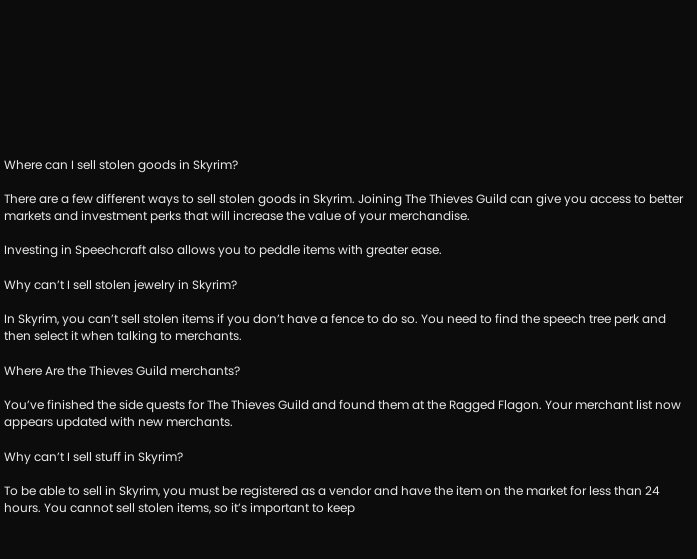Where can I sell stolen goods in Skyrim?

There are a few different ways to sell stolen goods in Skyrim. Joining The Thieves Guild can give you access to better markets and investment perks that will increase the value of your merchandise.

Investing in Speechcraft also allows you to peddle items with greater ease.

Why can’t I sell stolen jewelry in Skyrim?

In Skyrim, you can’t sell stolen items if you don’t have a fence to do so. You need to find the speech tree perk and then select it when talking to merchants.

Where Are the Thieves Guild merchants?

You’ve finished the side quests for The Thieves Guild and found them at the Ragged Flagon. Your merchant list now appears updated with new merchants.

Why can’t I sell stuff in Skyrim?

To be able to sell in Skyrim, you must be registered as a vendor and have the item on the market for less than 24 hours. You cannot sell stolen items, so it’s important to keep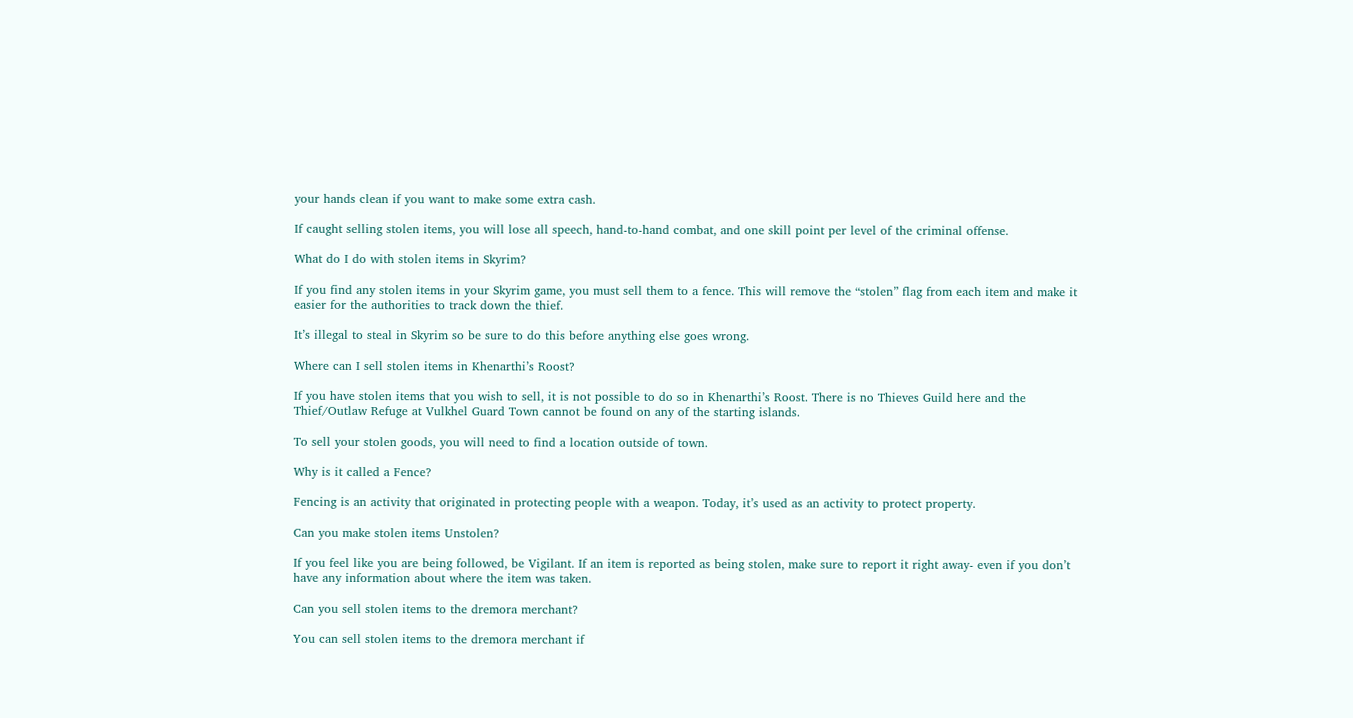your hands clean if you want to make some extra cash.

If caught selling stolen items, you will lose all speech, hand-to-hand combat, and one skill point per level of the criminal offense.

What do I do with stolen items in Skyrim?

If you find any stolen items in your Skyrim game, you must sell them to a fence. This will remove the “stolen” flag from each item and make it easier for the authorities to track down the thief.

It’s illegal to steal in Skyrim so be sure to do this before anything else goes wrong.

Where can I sell stolen items in Khenarthi’s Roost?

If you have stolen items that you wish to sell, it is not possible to do so in Khenarthi’s Roost. There is no Thieves Guild here and the Thief/Outlaw Refuge at Vulkhel Guard Town cannot be found on any of the starting islands.

To sell your stolen goods, you will need to find a location outside of town.

Why is it called a Fence?

Fencing is an activity that originated in protecting people with a weapon. Today, it’s used as an activity to protect property.

Can you make stolen items Unstolen?

If you feel like you are being followed, be Vigilant. If an item is reported as being stolen, make sure to report it right away- even if you don’t have any information about where the item was taken.

Can you sell stolen items to the dremora merchant?

You can sell stolen items to the dremora merchant if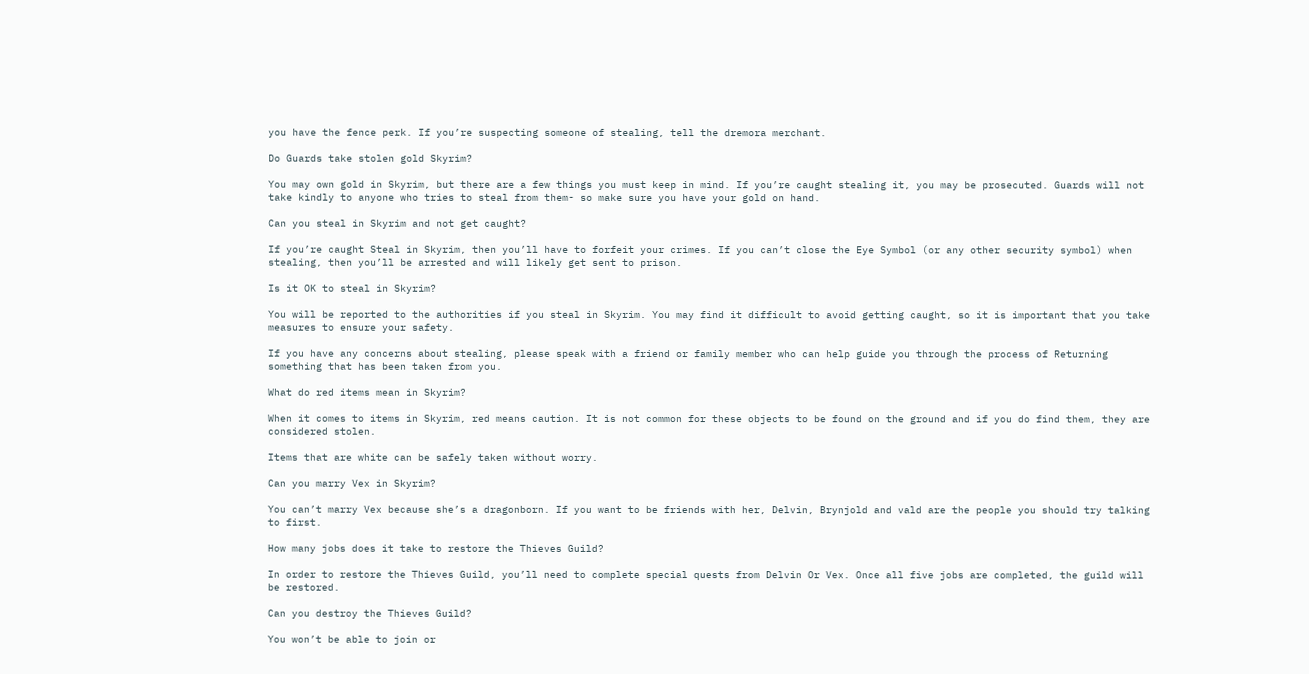you have the fence perk. If you’re suspecting someone of stealing, tell the dremora merchant.

Do Guards take stolen gold Skyrim?

You may own gold in Skyrim, but there are a few things you must keep in mind. If you’re caught stealing it, you may be prosecuted. Guards will not take kindly to anyone who tries to steal from them- so make sure you have your gold on hand.

Can you steal in Skyrim and not get caught?

If you’re caught Steal in Skyrim, then you’ll have to forfeit your crimes. If you can’t close the Eye Symbol (or any other security symbol) when stealing, then you’ll be arrested and will likely get sent to prison.

Is it OK to steal in Skyrim?

You will be reported to the authorities if you steal in Skyrim. You may find it difficult to avoid getting caught, so it is important that you take measures to ensure your safety.

If you have any concerns about stealing, please speak with a friend or family member who can help guide you through the process of Returning something that has been taken from you.

What do red items mean in Skyrim?

When it comes to items in Skyrim, red means caution. It is not common for these objects to be found on the ground and if you do find them, they are considered stolen.

Items that are white can be safely taken without worry.

Can you marry Vex in Skyrim?

You can’t marry Vex because she’s a dragonborn. If you want to be friends with her, Delvin, Brynjold and vald are the people you should try talking to first.

How many jobs does it take to restore the Thieves Guild?

In order to restore the Thieves Guild, you’ll need to complete special quests from Delvin Or Vex. Once all five jobs are completed, the guild will be restored.

Can you destroy the Thieves Guild?

You won’t be able to join or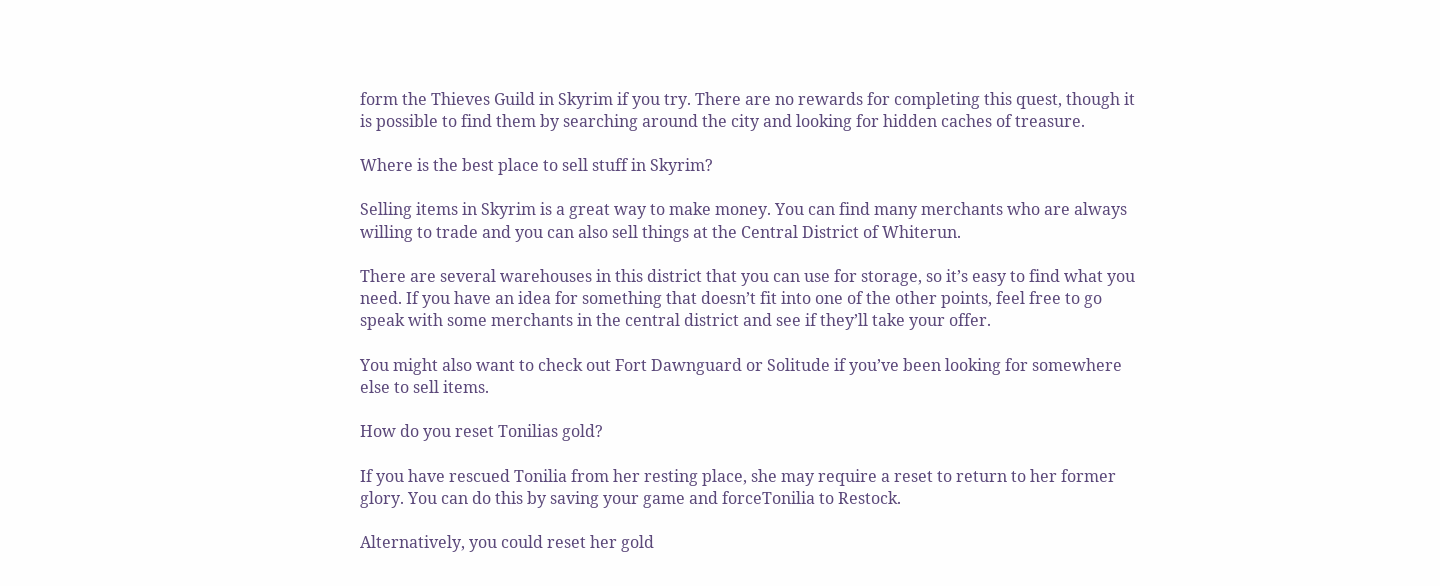form the Thieves Guild in Skyrim if you try. There are no rewards for completing this quest, though it is possible to find them by searching around the city and looking for hidden caches of treasure.

Where is the best place to sell stuff in Skyrim?

Selling items in Skyrim is a great way to make money. You can find many merchants who are always willing to trade and you can also sell things at the Central District of Whiterun.

There are several warehouses in this district that you can use for storage, so it’s easy to find what you need. If you have an idea for something that doesn’t fit into one of the other points, feel free to go speak with some merchants in the central district and see if they’ll take your offer.

You might also want to check out Fort Dawnguard or Solitude if you’ve been looking for somewhere else to sell items.

How do you reset Tonilias gold?

If you have rescued Tonilia from her resting place, she may require a reset to return to her former glory. You can do this by saving your game and forceTonilia to Restock.

Alternatively, you could reset her gold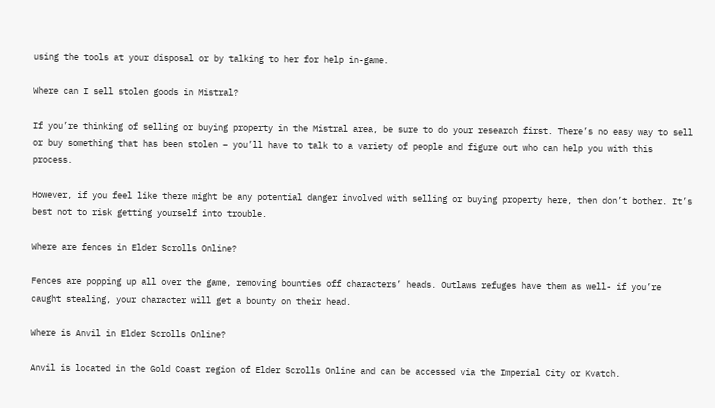using the tools at your disposal or by talking to her for help in-game.

Where can I sell stolen goods in Mistral?

If you’re thinking of selling or buying property in the Mistral area, be sure to do your research first. There’s no easy way to sell or buy something that has been stolen – you’ll have to talk to a variety of people and figure out who can help you with this process.

However, if you feel like there might be any potential danger involved with selling or buying property here, then don’t bother. It’s best not to risk getting yourself into trouble.

Where are fences in Elder Scrolls Online?

Fences are popping up all over the game, removing bounties off characters’ heads. Outlaws refuges have them as well- if you’re caught stealing, your character will get a bounty on their head.

Where is Anvil in Elder Scrolls Online?

Anvil is located in the Gold Coast region of Elder Scrolls Online and can be accessed via the Imperial City or Kvatch.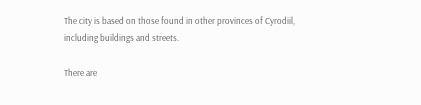The city is based on those found in other provinces of Cyrodiil, including buildings and streets.

There are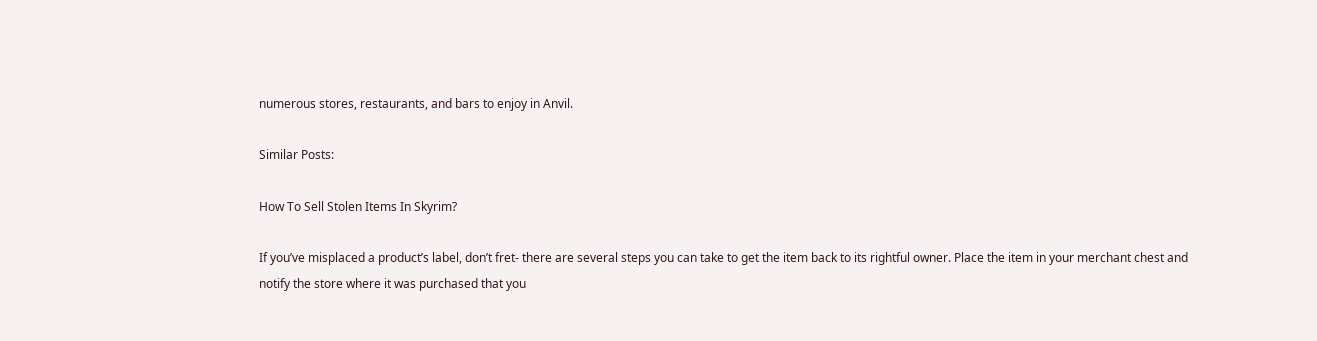numerous stores, restaurants, and bars to enjoy in Anvil.

Similar Posts:

How To Sell Stolen Items In Skyrim?

If you’ve misplaced a product’s label, don’t fret- there are several steps you can take to get the item back to its rightful owner. Place the item in your merchant chest and notify the store where it was purchased that you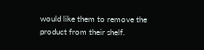would like them to remove the product from their shelf.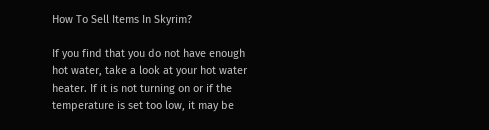How To Sell Items In Skyrim?

If you find that you do not have enough hot water, take a look at your hot water heater. If it is not turning on or if the temperature is set too low, it may be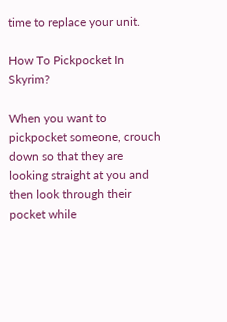time to replace your unit.

How To Pickpocket In Skyrim?

When you want to pickpocket someone, crouch down so that they are looking straight at you and then look through their pocket while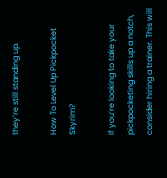they’re still standing up.

How To Level Up Pickpocket Skyrim?

If you’re looking to take your pickpocketing skills up a notch, consider hiring a trainer. This will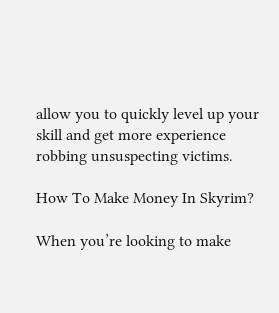allow you to quickly level up your skill and get more experience robbing unsuspecting victims.

How To Make Money In Skyrim?

When you’re looking to make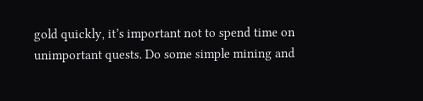gold quickly, it’s important not to spend time on unimportant quests. Do some simple mining and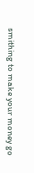smithing to make your money go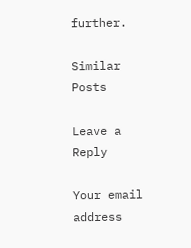further.

Similar Posts

Leave a Reply

Your email address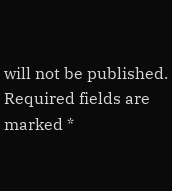will not be published. Required fields are marked *